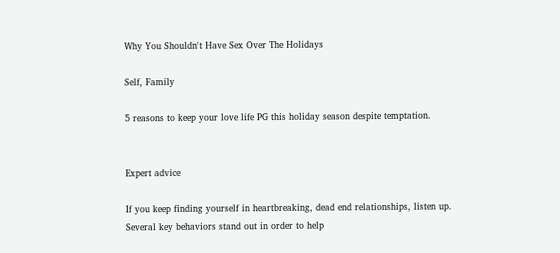Why You Shouldn't Have Sex Over The Holidays

Self, Family

5 reasons to keep your love life PG this holiday season despite temptation.


Expert advice

If you keep finding yourself in heartbreaking, dead end relationships, listen up.
Several key behaviors stand out in order to help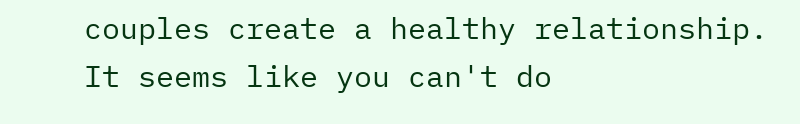couples create a healthy relationship.
It seems like you can't do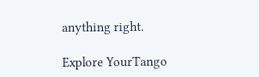anything right.

Explore YourTango